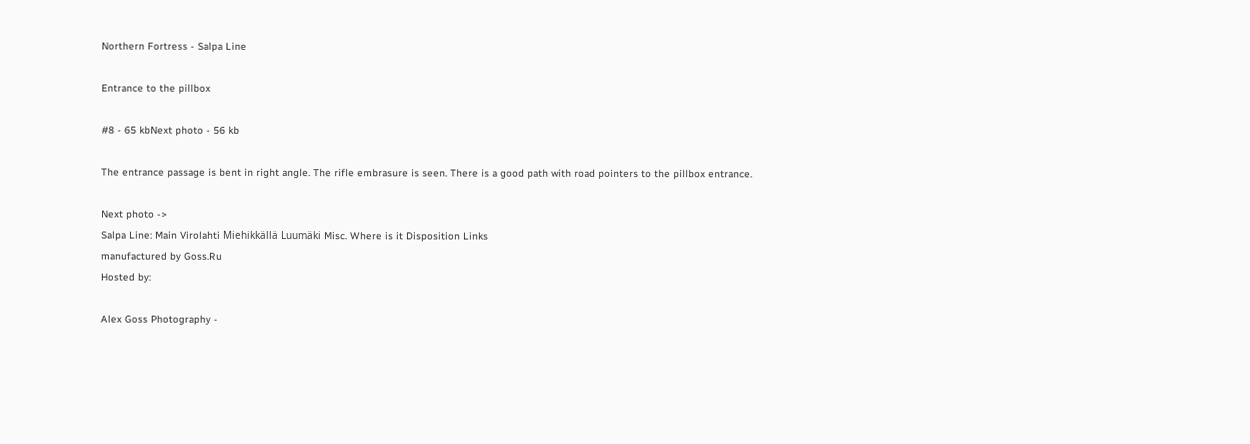Northern Fortress - Salpa Line

Entrance to the pillbox

#8 - 65 kbNext photo - 56 kb

The entrance passage is bent in right angle. The rifle embrasure is seen. There is a good path with road pointers to the pillbox entrance.

Next photo ->
Salpa Line: Main Virolahti Miehikkällä Luumäki Misc. Where is it Disposition Links
manufactured by Goss.Ru
Hosted by:

Alex Goss Photography -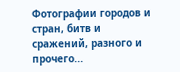Фотографии городов и стран, битв и сражений, разного и прочего...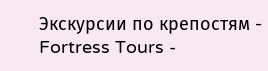Экскурсии по крепостям - Fortress Tours -